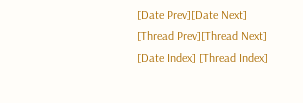[Date Prev][Date Next] [Thread Prev][Thread Next] [Date Index] [Thread Index]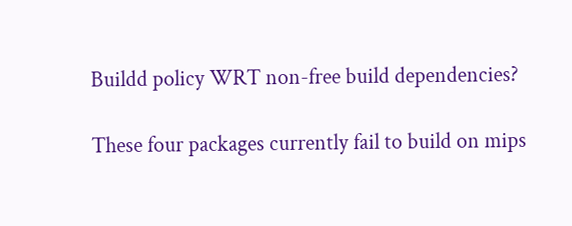Buildd policy WRT non-free build dependencies?

These four packages currently fail to build on mips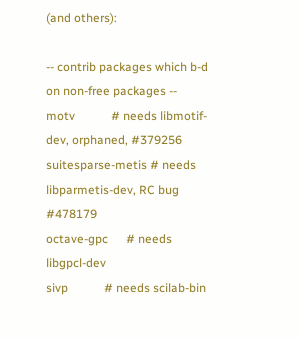(and others):

-- contrib packages which b-d on non-free packages --
motv            # needs libmotif-dev, orphaned, #379256
suitesparse-metis # needs libparmetis-dev, RC bug #478179
octave-gpc      # needs libgpcl-dev
sivp            # needs scilab-bin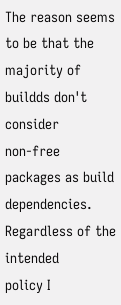The reason seems to be that the majority of buildds don't consider
non-free packages as build dependencies. Regardless of the intended
policy I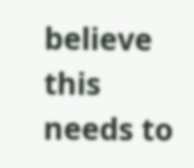believe this needs to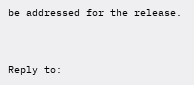be addressed for the release.


Reply to: